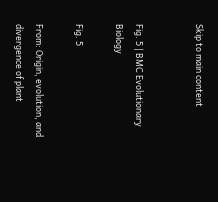Skip to main content


Fig. 5 | BMC Evolutionary Biology

Fig. 5

From: Origin, evolution, and divergence of plant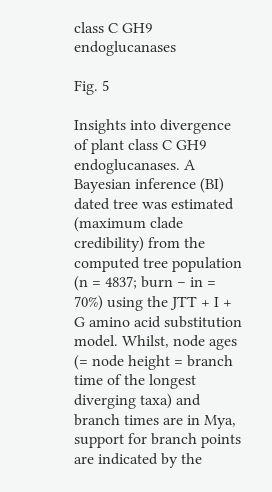class C GH9 endoglucanases

Fig. 5

Insights into divergence of plant class C GH9 endoglucanases. A Bayesian inference (BI) dated tree was estimated (maximum clade credibility) from the computed tree population (n = 4837; burn − in = 70%) using the JTT + I + G amino acid substitution model. Whilst, node ages (= node height = branch time of the longest diverging taxa) and branch times are in Mya, support for branch points are indicated by the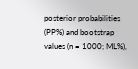posterior probabilities (PP%) and bootstrap values (n = 1000; ML%),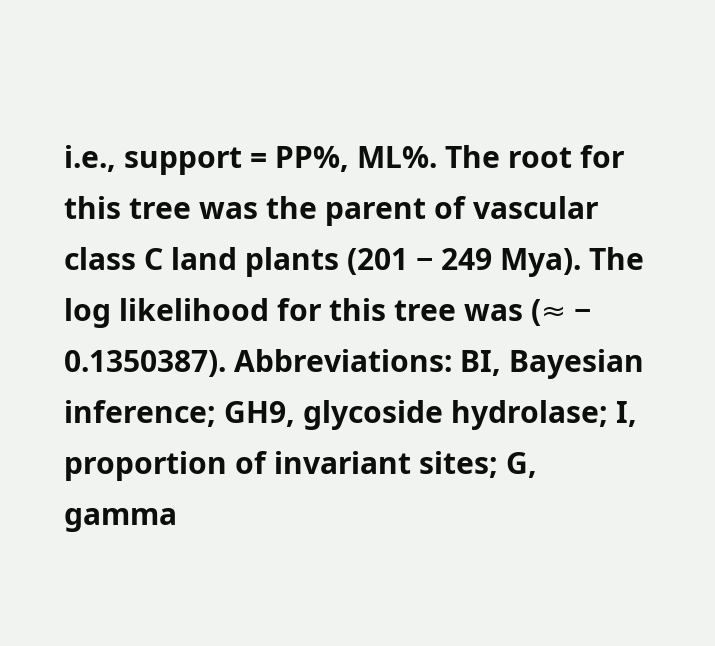i.e., support = PP%, ML%. The root for this tree was the parent of vascular class C land plants (201 − 249 Mya). The log likelihood for this tree was (≈ − 0.1350387). Abbreviations: BI, Bayesian inference; GH9, glycoside hydrolase; I, proportion of invariant sites; G, gamma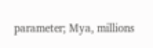parameter; Mya, millions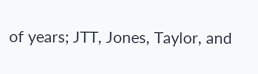of years; JTT, Jones, Taylor, and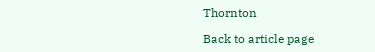Thornton

Back to article page